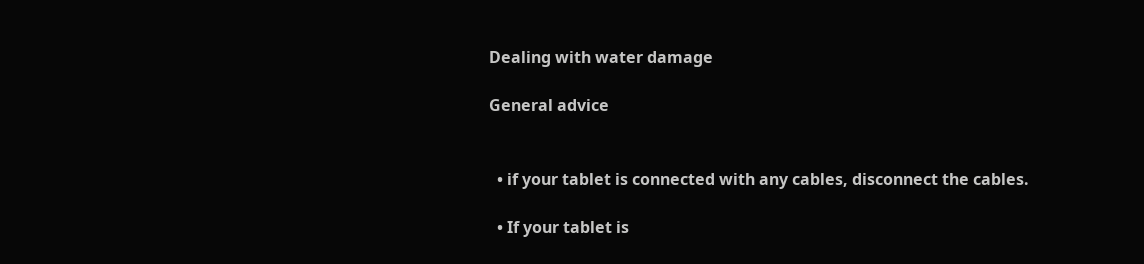Dealing with water damage

General advice


  • if your tablet is connected with any cables, disconnect the cables.

  • If your tablet is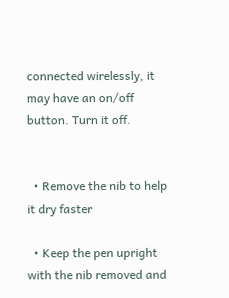connected wirelessly, it may have an on/off button. Turn it off.


  • Remove the nib to help it dry faster

  • Keep the pen upright with the nib removed and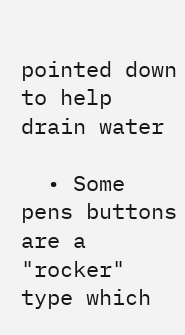pointed down to help drain water

  • Some pens buttons are a "rocker" type which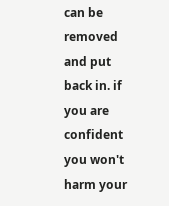can be removed and put back in. if you are confident you won't harm your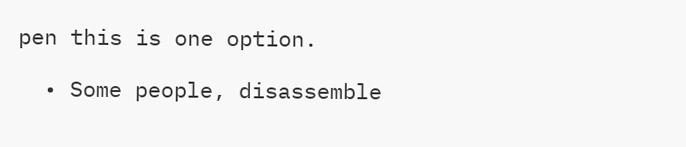pen this is one option.

  • Some people, disassemble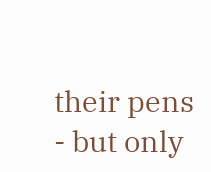their pens - but only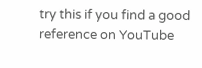try this if you find a good reference on YouTube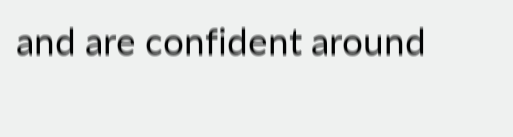and are confident around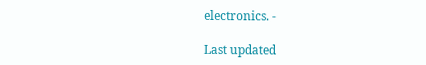electronics. -

Last updated